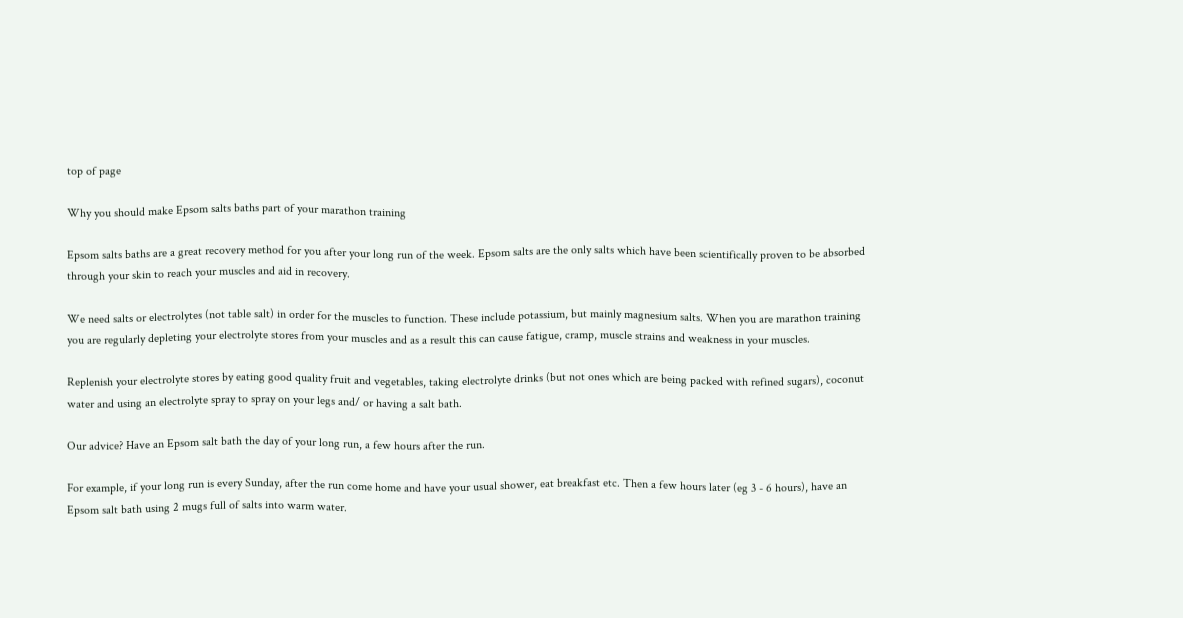top of page

Why you should make Epsom salts baths part of your marathon training

Epsom salts baths are a great recovery method for you after your long run of the week. Epsom salts are the only salts which have been scientifically proven to be absorbed through your skin to reach your muscles and aid in recovery.

We need salts or electrolytes (not table salt) in order for the muscles to function. These include potassium, but mainly magnesium salts. When you are marathon training you are regularly depleting your electrolyte stores from your muscles and as a result this can cause fatigue, cramp, muscle strains and weakness in your muscles.

Replenish your electrolyte stores by eating good quality fruit and vegetables, taking electrolyte drinks (but not ones which are being packed with refined sugars), coconut water and using an electrolyte spray to spray on your legs and/ or having a salt bath.

Our advice? Have an Epsom salt bath the day of your long run, a few hours after the run.

For example, if your long run is every Sunday, after the run come home and have your usual shower, eat breakfast etc. Then a few hours later (eg 3 - 6 hours), have an Epsom salt bath using 2 mugs full of salts into warm water.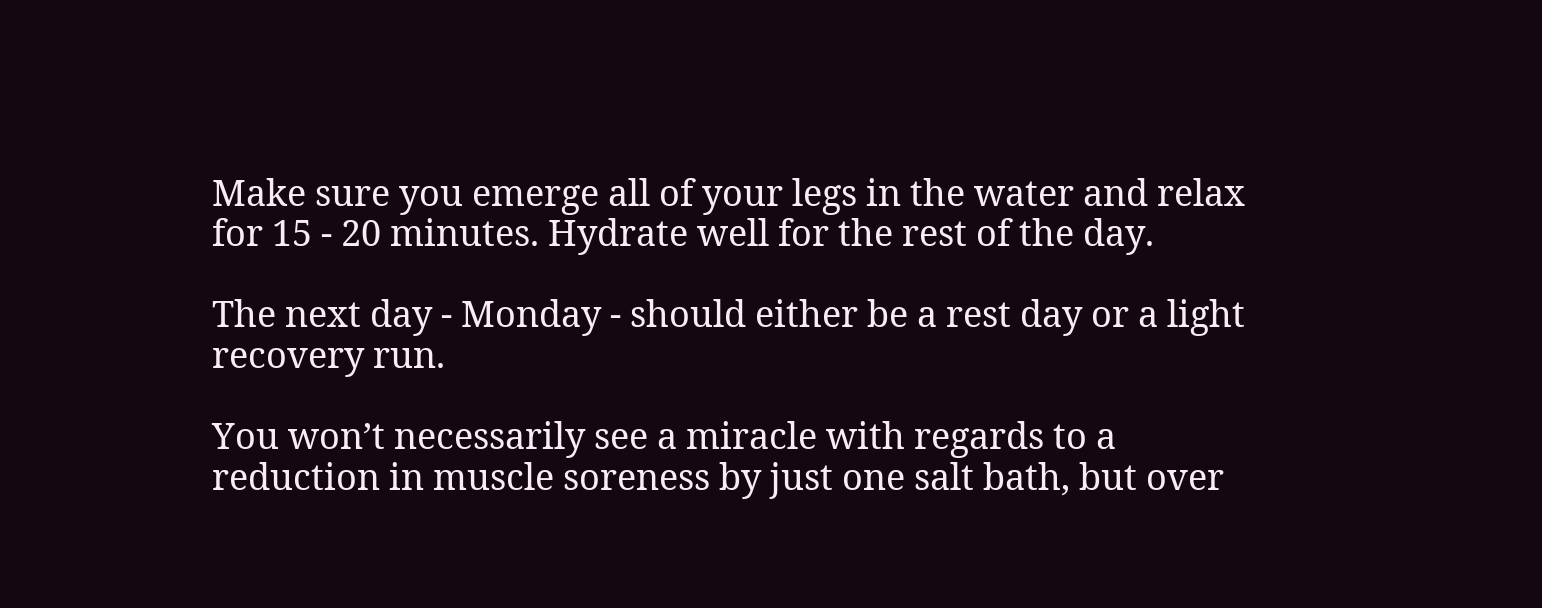Make sure you emerge all of your legs in the water and relax for 15 - 20 minutes. Hydrate well for the rest of the day.

The next day - Monday - should either be a rest day or a light recovery run.

You won’t necessarily see a miracle with regards to a reduction in muscle soreness by just one salt bath, but over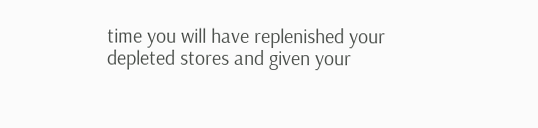time you will have replenished your depleted stores and given your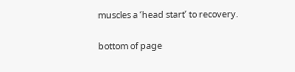muscles a ‘head start’ to recovery.

bottom of page